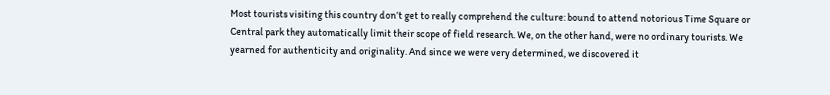Most tourists visiting this country don’t get to really comprehend the culture: bound to attend notorious Time Square or Central park they automatically limit their scope of field research. We, on the other hand, were no ordinary tourists. We yearned for authenticity and originality. And since we were very determined, we discovered it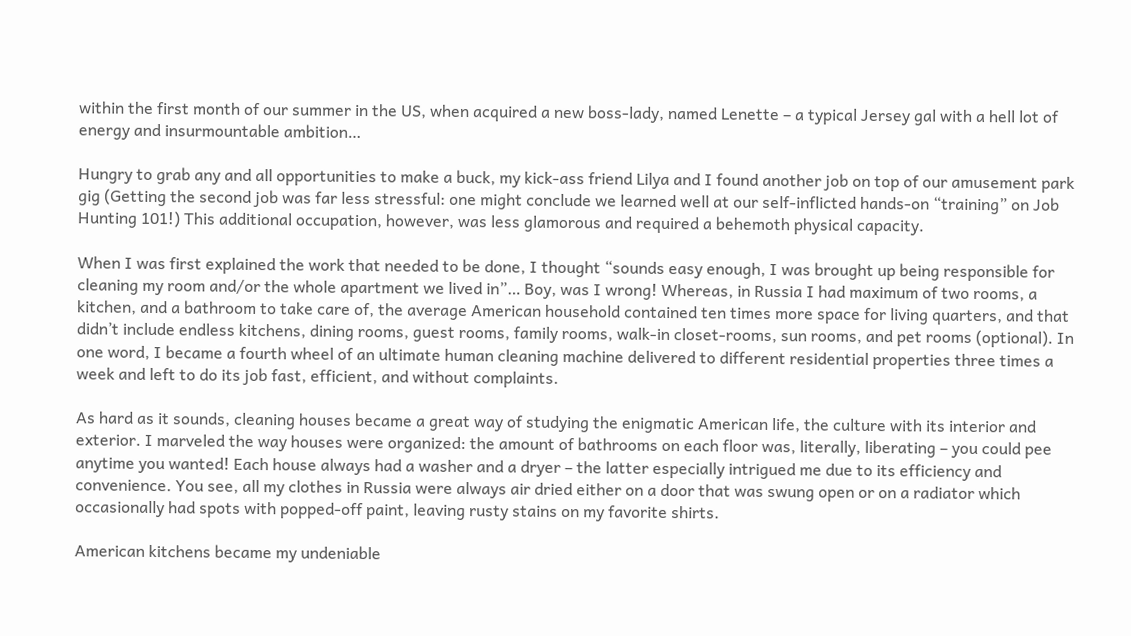within the first month of our summer in the US, when acquired a new boss-lady, named Lenette – a typical Jersey gal with a hell lot of energy and insurmountable ambition…

Hungry to grab any and all opportunities to make a buck, my kick-ass friend Lilya and I found another job on top of our amusement park gig (Getting the second job was far less stressful: one might conclude we learned well at our self-inflicted hands-on “training” on Job Hunting 101!) This additional occupation, however, was less glamorous and required a behemoth physical capacity.

When I was first explained the work that needed to be done, I thought “sounds easy enough, I was brought up being responsible for cleaning my room and/or the whole apartment we lived in”… Boy, was I wrong! Whereas, in Russia I had maximum of two rooms, a kitchen, and a bathroom to take care of, the average American household contained ten times more space for living quarters, and that didn’t include endless kitchens, dining rooms, guest rooms, family rooms, walk-in closet-rooms, sun rooms, and pet rooms (optional). In one word, I became a fourth wheel of an ultimate human cleaning machine delivered to different residential properties three times a week and left to do its job fast, efficient, and without complaints.

As hard as it sounds, cleaning houses became a great way of studying the enigmatic American life, the culture with its interior and exterior. I marveled the way houses were organized: the amount of bathrooms on each floor was, literally, liberating – you could pee anytime you wanted! Each house always had a washer and a dryer – the latter especially intrigued me due to its efficiency and convenience. You see, all my clothes in Russia were always air dried either on a door that was swung open or on a radiator which occasionally had spots with popped-off paint, leaving rusty stains on my favorite shirts.

American kitchens became my undeniable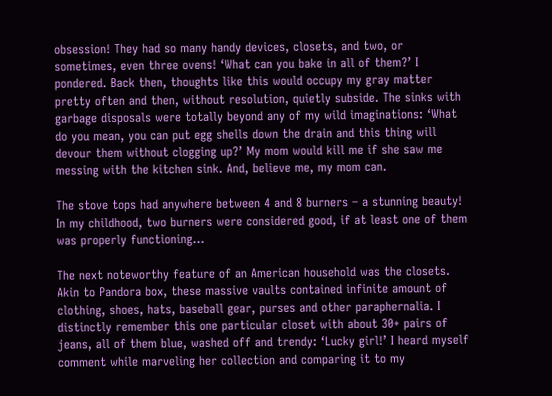obsession! They had so many handy devices, closets, and two, or sometimes, even three ovens! ‘What can you bake in all of them?’ I pondered. Back then, thoughts like this would occupy my gray matter pretty often and then, without resolution, quietly subside. The sinks with garbage disposals were totally beyond any of my wild imaginations: ‘What do you mean, you can put egg shells down the drain and this thing will devour them without clogging up?’ My mom would kill me if she saw me messing with the kitchen sink. And, believe me, my mom can.

The stove tops had anywhere between 4 and 8 burners – a stunning beauty! In my childhood, two burners were considered good, if at least one of them was properly functioning…

The next noteworthy feature of an American household was the closets. Akin to Pandora box, these massive vaults contained infinite amount of clothing, shoes, hats, baseball gear, purses and other paraphernalia. I distinctly remember this one particular closet with about 30+ pairs of jeans, all of them blue, washed off and trendy: ‘Lucky girl!’ I heard myself comment while marveling her collection and comparing it to my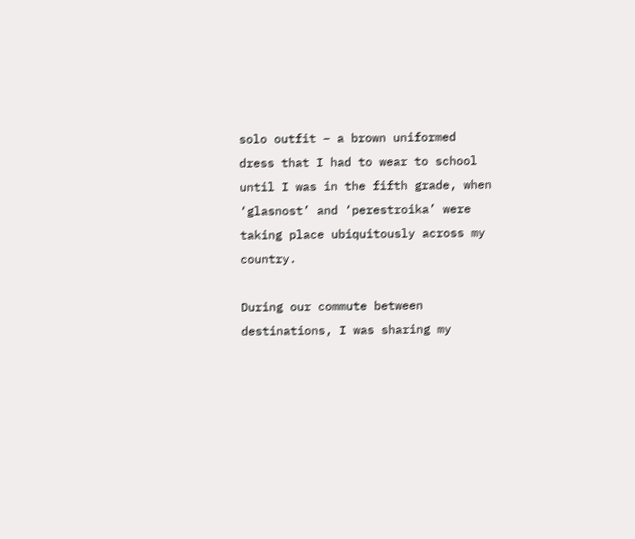solo outfit – a brown uniformed dress that I had to wear to school until I was in the fifth grade, when ‘glasnost’ and ‘perestroika’ were taking place ubiquitously across my country.

During our commute between destinations, I was sharing my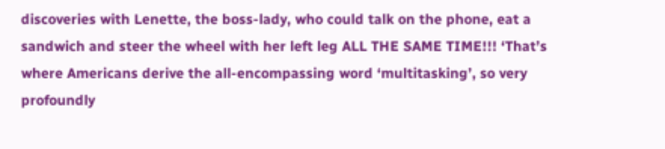discoveries with Lenette, the boss-lady, who could talk on the phone, eat a sandwich and steer the wheel with her left leg ALL THE SAME TIME!!! ‘That’s where Americans derive the all-encompassing word ‘multitasking’, so very profoundly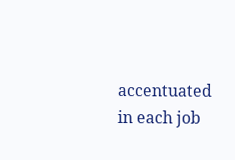accentuated in each job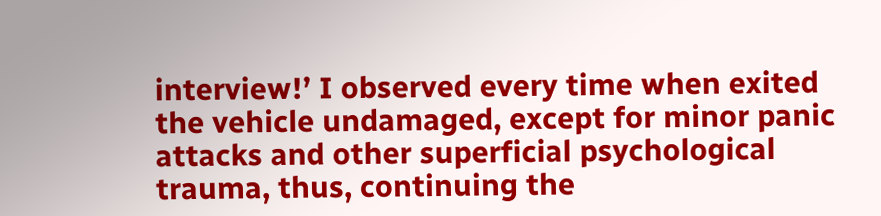interview!’ I observed every time when exited the vehicle undamaged, except for minor panic attacks and other superficial psychological trauma, thus, continuing the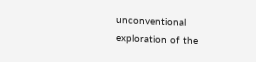unconventional exploration of the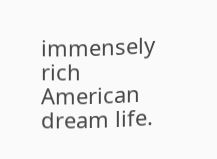immensely rich American dream life.